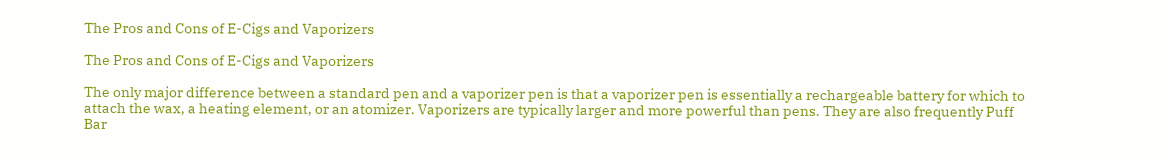The Pros and Cons of E-Cigs and Vaporizers

The Pros and Cons of E-Cigs and Vaporizers

The only major difference between a standard pen and a vaporizer pen is that a vaporizer pen is essentially a rechargeable battery for which to attach the wax, a heating element, or an atomizer. Vaporizers are typically larger and more powerful than pens. They are also frequently Puff Bar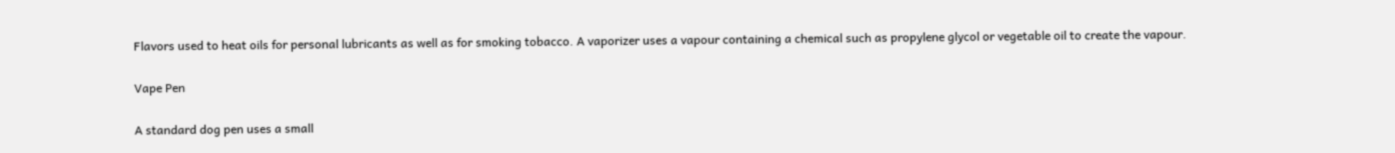Flavors used to heat oils for personal lubricants as well as for smoking tobacco. A vaporizer uses a vapour containing a chemical such as propylene glycol or vegetable oil to create the vapour.

Vape Pen

A standard dog pen uses a small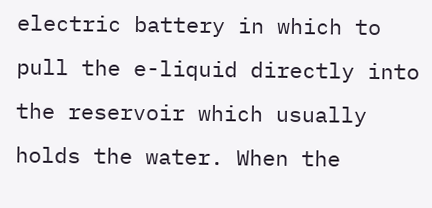electric battery in which to pull the e-liquid directly into the reservoir which usually holds the water. When the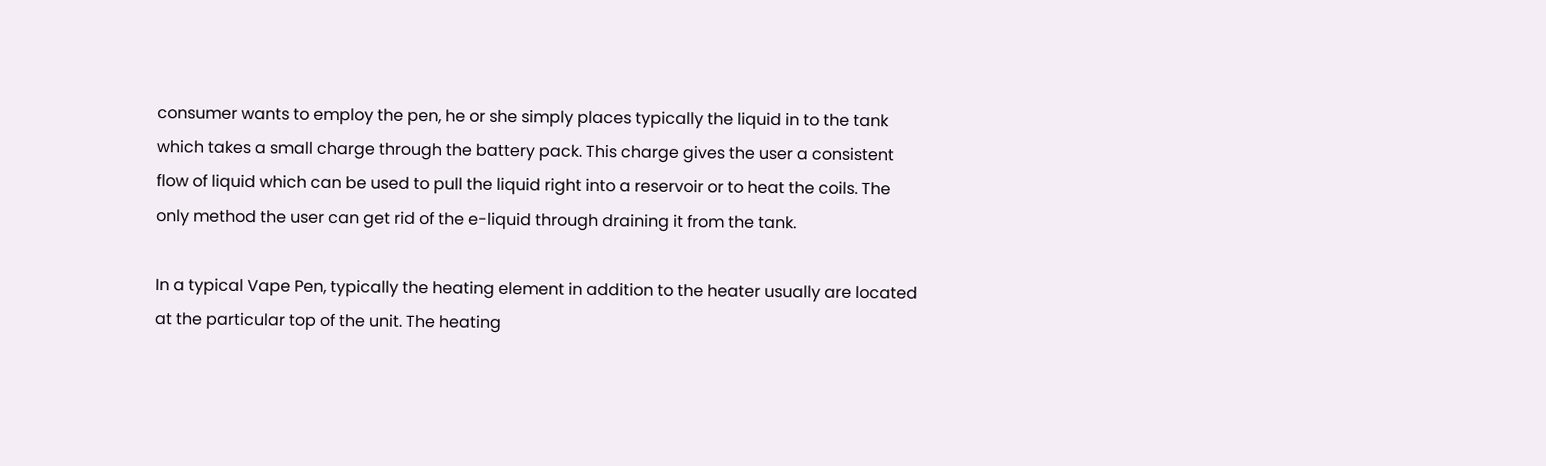consumer wants to employ the pen, he or she simply places typically the liquid in to the tank which takes a small charge through the battery pack. This charge gives the user a consistent flow of liquid which can be used to pull the liquid right into a reservoir or to heat the coils. The only method the user can get rid of the e-liquid through draining it from the tank.

In a typical Vape Pen, typically the heating element in addition to the heater usually are located at the particular top of the unit. The heating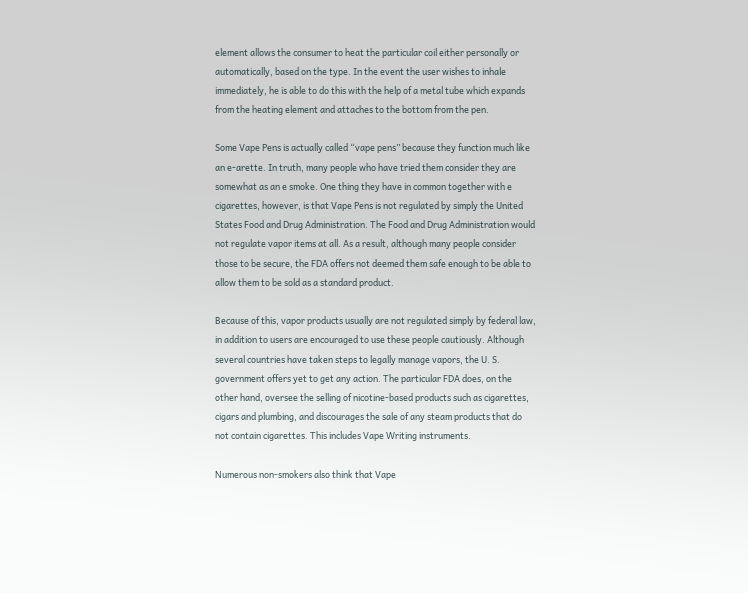element allows the consumer to heat the particular coil either personally or automatically, based on the type. In the event the user wishes to inhale immediately, he is able to do this with the help of a metal tube which expands from the heating element and attaches to the bottom from the pen.

Some Vape Pens is actually called “vape pens” because they function much like an e-arette. In truth, many people who have tried them consider they are somewhat as an e smoke. One thing they have in common together with e cigarettes, however, is that Vape Pens is not regulated by simply the United States Food and Drug Administration. The Food and Drug Administration would not regulate vapor items at all. As a result, although many people consider those to be secure, the FDA offers not deemed them safe enough to be able to allow them to be sold as a standard product.

Because of this, vapor products usually are not regulated simply by federal law, in addition to users are encouraged to use these people cautiously. Although several countries have taken steps to legally manage vapors, the U. S. government offers yet to get any action. The particular FDA does, on the other hand, oversee the selling of nicotine-based products such as cigarettes, cigars and plumbing, and discourages the sale of any steam products that do not contain cigarettes. This includes Vape Writing instruments.

Numerous non-smokers also think that Vape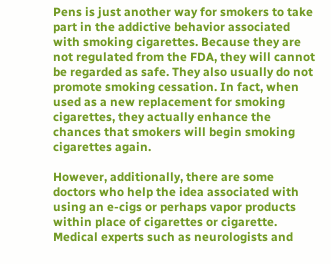Pens is just another way for smokers to take part in the addictive behavior associated with smoking cigarettes. Because they are not regulated from the FDA, they will cannot be regarded as safe. They also usually do not promote smoking cessation. In fact, when used as a new replacement for smoking cigarettes, they actually enhance the chances that smokers will begin smoking cigarettes again.

However, additionally, there are some doctors who help the idea associated with using an e-cigs or perhaps vapor products within place of cigarettes or cigarette. Medical experts such as neurologists and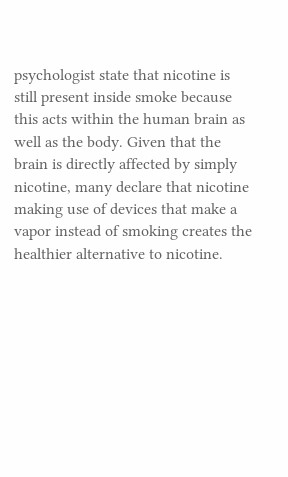psychologist state that nicotine is still present inside smoke because this acts within the human brain as well as the body. Given that the brain is directly affected by simply nicotine, many declare that nicotine making use of devices that make a vapor instead of smoking creates the healthier alternative to nicotine.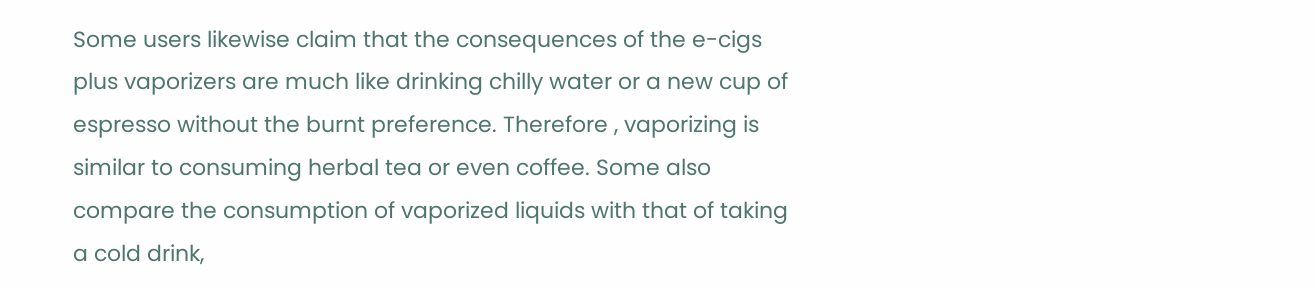Some users likewise claim that the consequences of the e-cigs plus vaporizers are much like drinking chilly water or a new cup of espresso without the burnt preference. Therefore , vaporizing is similar to consuming herbal tea or even coffee. Some also compare the consumption of vaporized liquids with that of taking a cold drink,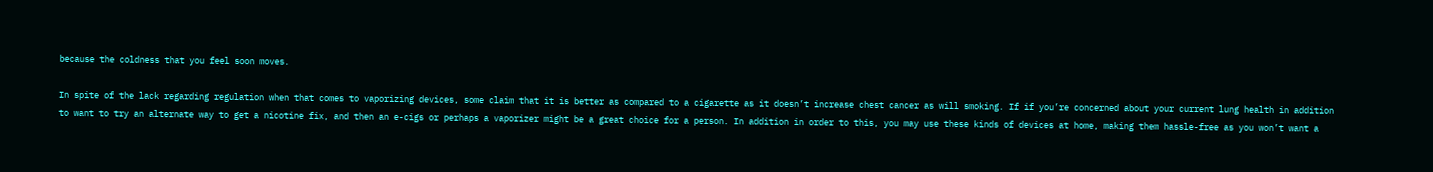because the coldness that you feel soon moves.

In spite of the lack regarding regulation when that comes to vaporizing devices, some claim that it is better as compared to a cigarette as it doesn’t increase chest cancer as will smoking. If if you’re concerned about your current lung health in addition to want to try an alternate way to get a nicotine fix, and then an e-cigs or perhaps a vaporizer might be a great choice for a person. In addition in order to this, you may use these kinds of devices at home, making them hassle-free as you won’t want a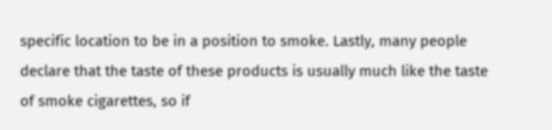specific location to be in a position to smoke. Lastly, many people declare that the taste of these products is usually much like the taste of smoke cigarettes, so if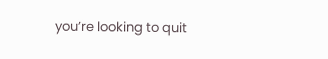you’re looking to quit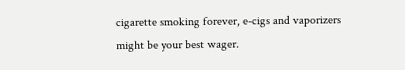cigarette smoking forever, e-cigs and vaporizers might be your best wager.